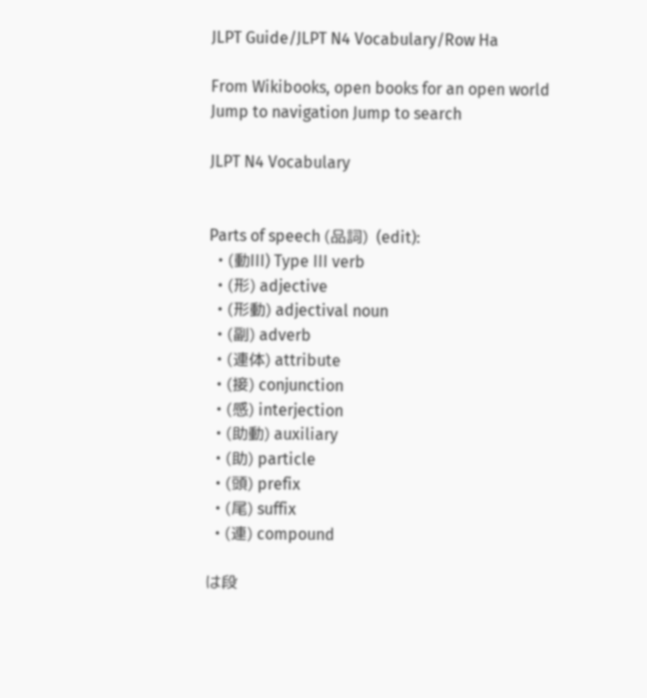JLPT Guide/JLPT N4 Vocabulary/Row Ha

From Wikibooks, open books for an open world
Jump to navigation Jump to search

JLPT N4 Vocabulary


Parts of speech (品詞)  (edit):
  • (動III) Type III verb
  • (形) adjective
  • (形動) adjectival noun
  • (副) adverb
  • (連体) attribute
  • (接) conjunction
  • (感) interjection
  • (助動) auxiliary
  • (助) particle
  • (頭) prefix
  • (尾) suffix
  • (連) compound

は段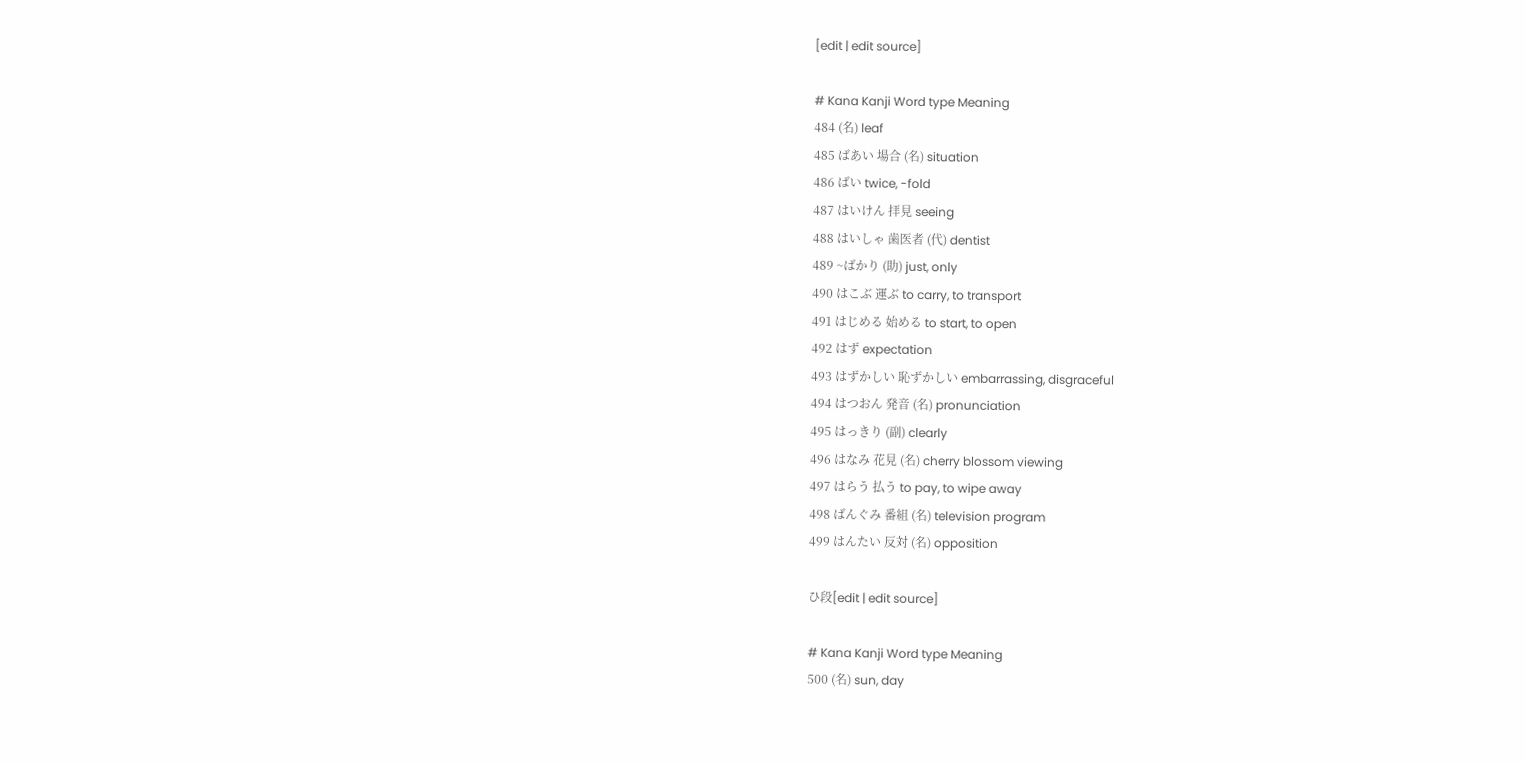[edit | edit source]

# Kana Kanji Word type Meaning
484 (名) leaf
485 ばあい 場合 (名) situation
486 ばい twice, -fold
487 はいけん 拝見 seeing
488 はいしゃ 歯医者 (代) dentist
489 ~ばかり (助) just, only
490 はこぶ 運ぶ to carry, to transport
491 はじめる 始める to start, to open
492 はず expectation
493 はずかしい 恥ずかしい embarrassing, disgraceful
494 はつおん 発音 (名) pronunciation
495 はっきり (副) clearly
496 はなみ 花見 (名) cherry blossom viewing
497 はらう 払う to pay, to wipe away
498 ばんぐみ 番組 (名) television program
499 はんたい 反対 (名) opposition

ひ段[edit | edit source]

# Kana Kanji Word type Meaning
500 (名) sun, day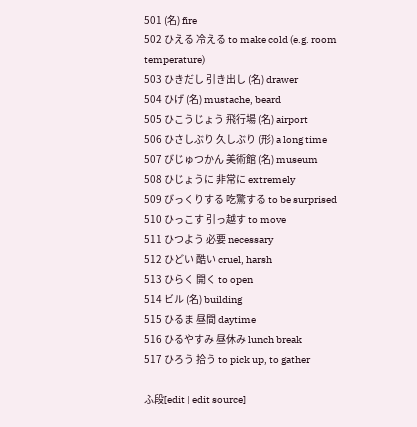501 (名) fire
502 ひえる 冷える to make cold (e.g. room temperature)
503 ひきだし 引き出し (名) drawer
504 ひげ (名) mustache, beard
505 ひこうじょう 飛行場 (名) airport
506 ひさしぶり 久しぶり (形) a long time
507 びじゅつかん 美術館 (名) museum
508 ひじょうに 非常に extremely
509 びっくりする 吃驚する to be surprised
510 ひっこす 引っ越す to move
511 ひつよう 必要 necessary
512 ひどい 酷い cruel, harsh
513 ひらく 開く to open
514 ビル (名) building
515 ひるま 昼間 daytime
516 ひるやすみ 昼休み lunch break
517 ひろう 拾う to pick up, to gather

ふ段[edit | edit source]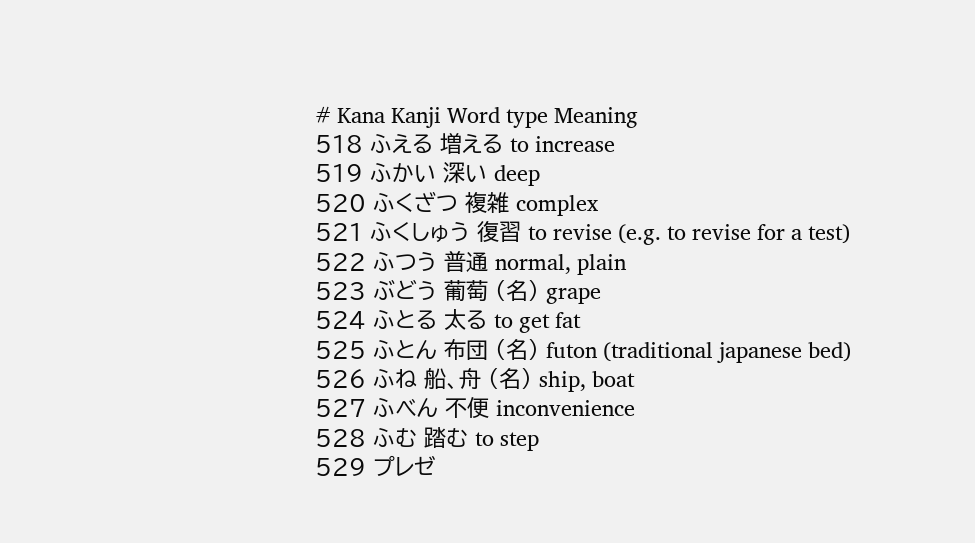# Kana Kanji Word type Meaning
518 ふえる 増える to increase
519 ふかい 深い deep
520 ふくざつ 複雑 complex
521 ふくしゅう 復習 to revise (e.g. to revise for a test)
522 ふつう 普通 normal, plain
523 ぶどう 葡萄 (名) grape
524 ふとる 太る to get fat
525 ふとん 布団 (名) futon (traditional japanese bed)
526 ふね 船、舟 (名) ship, boat
527 ふべん 不便 inconvenience
528 ふむ 踏む to step
529 プレゼ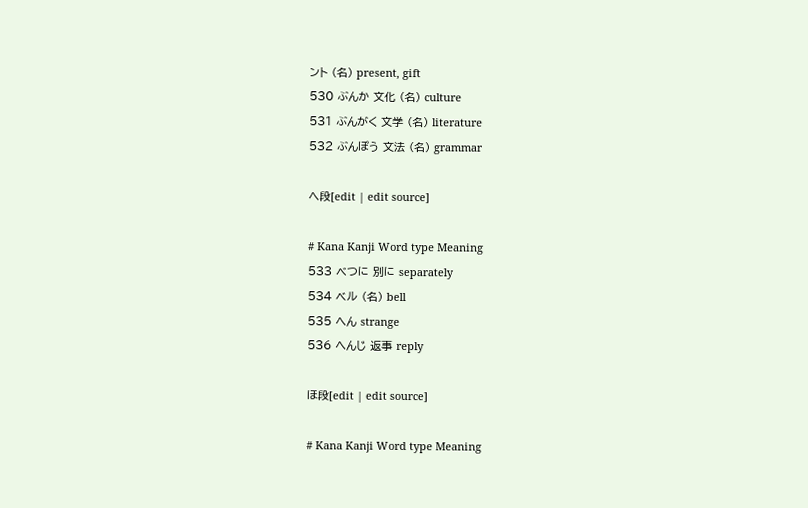ント (名) present, gift
530 ぶんか 文化 (名) culture
531 ぶんがく 文学 (名) literature
532 ぶんぽう 文法 (名) grammar

へ段[edit | edit source]

# Kana Kanji Word type Meaning
533 べつに 別に separately
534 ベル (名) bell
535 へん strange
536 へんじ 返事 reply

ほ段[edit | edit source]

# Kana Kanji Word type Meaning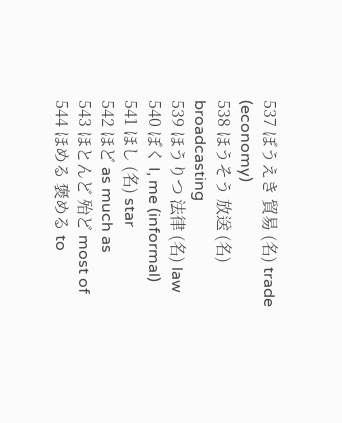537 ぼうえき 貿易 (名) trade (economy)
538 ほうそう 放送 (名) broadcasting
539 ほうりつ 法律 (名) law
540 ぼく I, me (informal)
541 ほし (名) star
542 ほど as much as
543 ほとんど 殆ど most of
544 ほめる 褒める to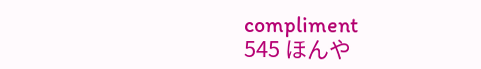compliment
545 ほんや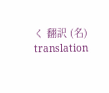く 翻訳 (名) translation